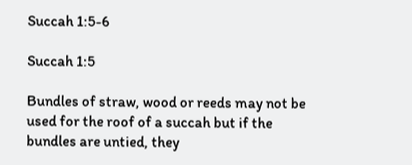Succah 1:5-6

Succah 1:5

Bundles of straw, wood or reeds may not be used for the roof of a succah but if the bundles are untied, they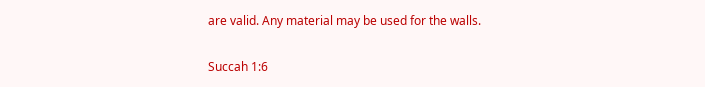are valid. Any material may be used for the walls.

Succah 1:6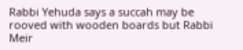Rabbi Yehuda says a succah may be rooved with wooden boards but Rabbi Meir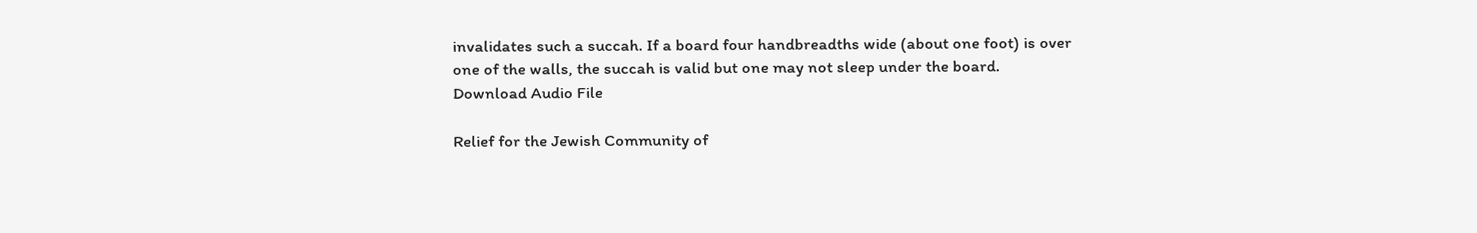invalidates such a succah. If a board four handbreadths wide (about one foot) is over one of the walls, the succah is valid but one may not sleep under the board.
Download Audio File

Relief for the Jewish Community of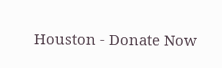Houston - Donate Now